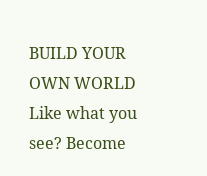BUILD YOUR OWN WORLD Like what you see? Become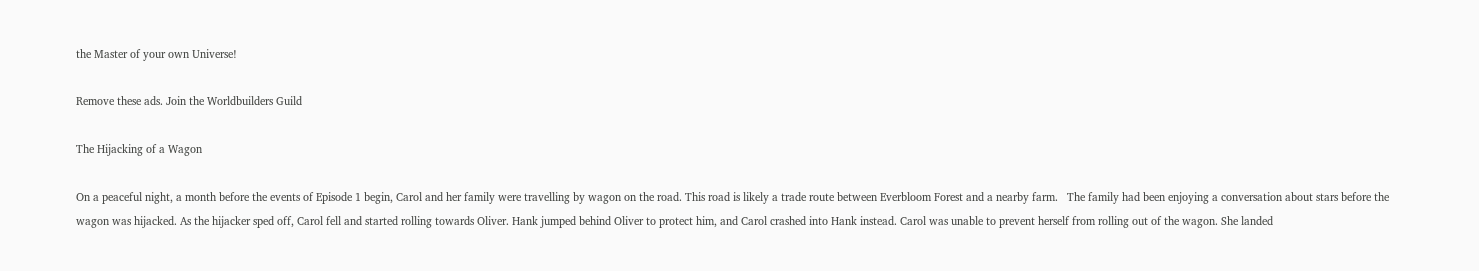the Master of your own Universe!

Remove these ads. Join the Worldbuilders Guild

The Hijacking of a Wagon

On a peaceful night, a month before the events of Episode 1 begin, Carol and her family were travelling by wagon on the road. This road is likely a trade route between Everbloom Forest and a nearby farm.   The family had been enjoying a conversation about stars before the wagon was hijacked. As the hijacker sped off, Carol fell and started rolling towards Oliver. Hank jumped behind Oliver to protect him, and Carol crashed into Hank instead. Carol was unable to prevent herself from rolling out of the wagon. She landed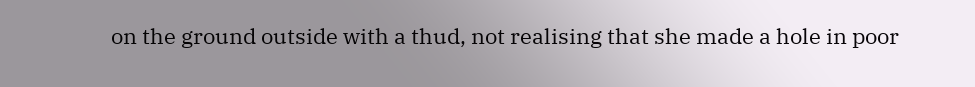on the ground outside with a thud, not realising that she made a hole in poor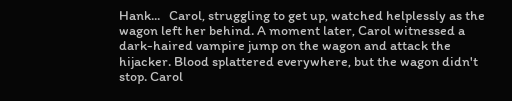Hank...   Carol, struggling to get up, watched helplessly as the wagon left her behind. A moment later, Carol witnessed a dark-haired vampire jump on the wagon and attack the hijacker. Blood splattered everywhere, but the wagon didn't stop. Carol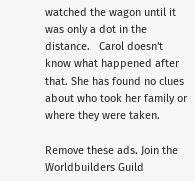watched the wagon until it was only a dot in the distance.   Carol doesn't know what happened after that. She has found no clues about who took her family or where they were taken.

Remove these ads. Join the Worldbuilders Guild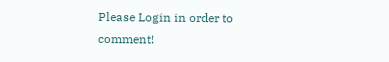Please Login in order to comment!